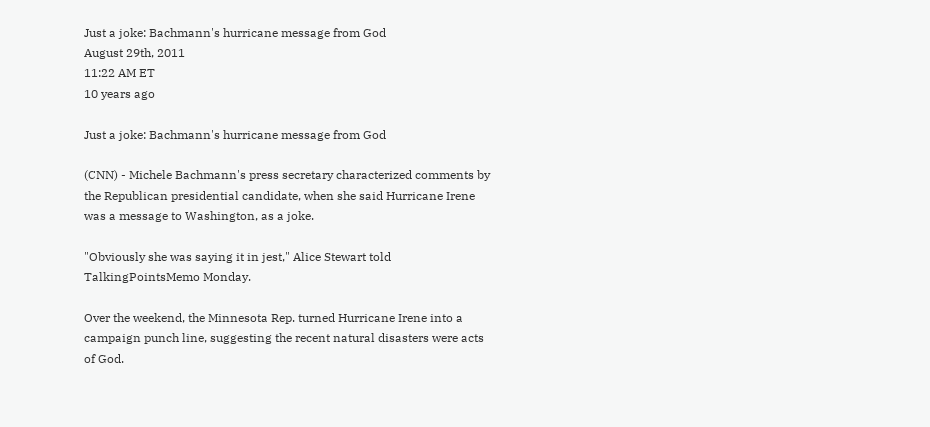Just a joke: Bachmann's hurricane message from God
August 29th, 2011
11:22 AM ET
10 years ago

Just a joke: Bachmann's hurricane message from God

(CNN) - Michele Bachmann's press secretary characterized comments by the Republican presidential candidate, when she said Hurricane Irene was a message to Washington, as a joke.

"Obviously she was saying it in jest," Alice Stewart told TalkingPointsMemo Monday.

Over the weekend, the Minnesota Rep. turned Hurricane Irene into a campaign punch line, suggesting the recent natural disasters were acts of God.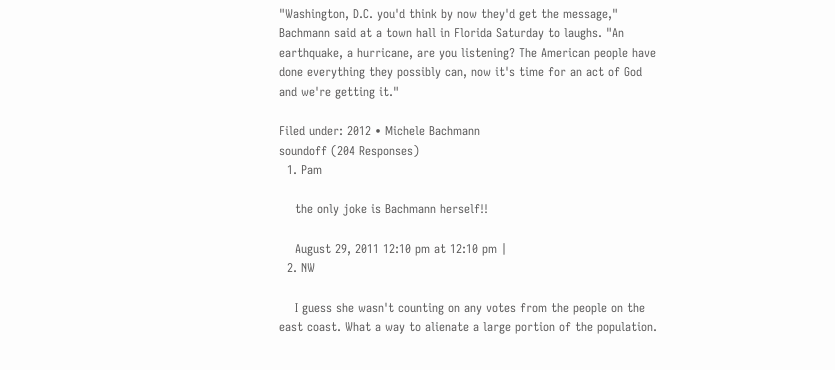"Washington, D.C. you'd think by now they'd get the message," Bachmann said at a town hall in Florida Saturday to laughs. "An earthquake, a hurricane, are you listening? The American people have done everything they possibly can, now it's time for an act of God and we're getting it."

Filed under: 2012 • Michele Bachmann
soundoff (204 Responses)
  1. Pam

    the only joke is Bachmann herself!!

    August 29, 2011 12:10 pm at 12:10 pm |
  2. NW

    I guess she wasn't counting on any votes from the people on the east coast. What a way to alienate a large portion of the population.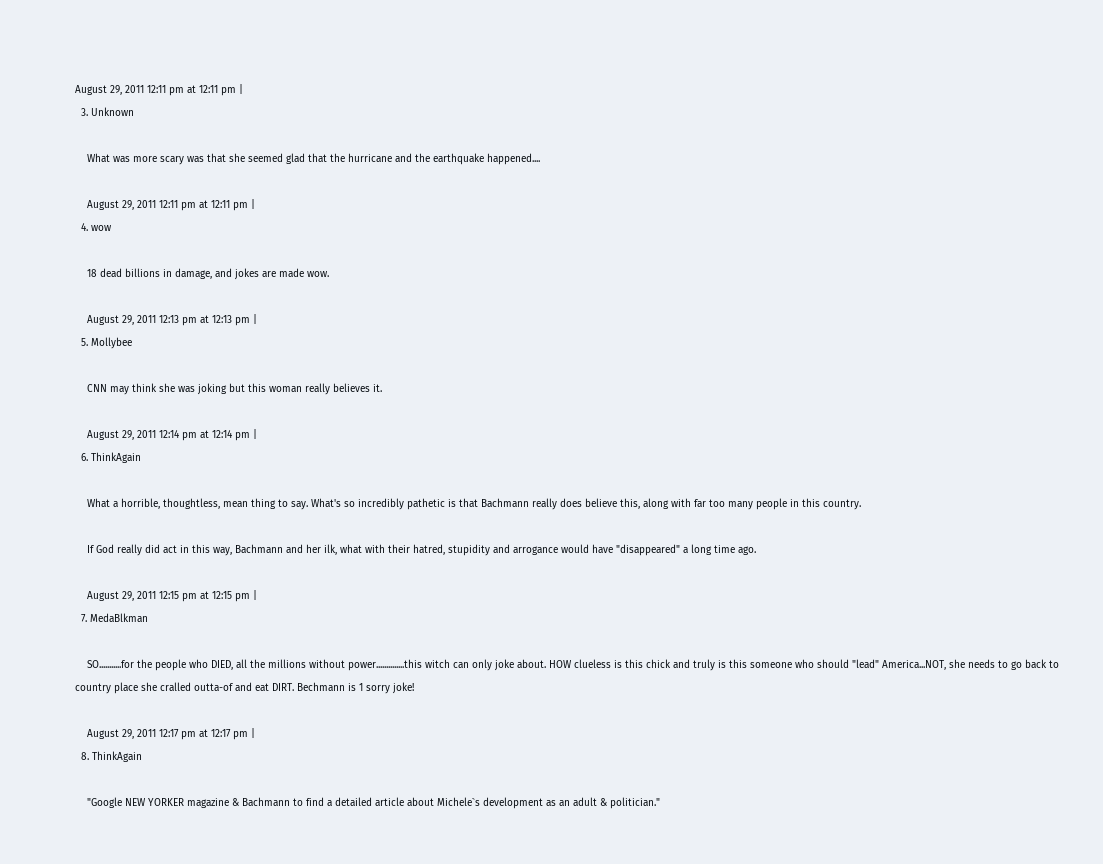August 29, 2011 12:11 pm at 12:11 pm |
  3. Unknown

    What was more scary was that she seemed glad that the hurricane and the earthquake happened....

    August 29, 2011 12:11 pm at 12:11 pm |
  4. wow

    18 dead billions in damage, and jokes are made wow.

    August 29, 2011 12:13 pm at 12:13 pm |
  5. Mollybee

    CNN may think she was joking but this woman really believes it.

    August 29, 2011 12:14 pm at 12:14 pm |
  6. ThinkAgain

    What a horrible, thoughtless, mean thing to say. What's so incredibly pathetic is that Bachmann really does believe this, along with far too many people in this country.

    If God really did act in this way, Bachmann and her ilk, what with their hatred, stupidity and arrogance would have "disappeared" a long time ago.

    August 29, 2011 12:15 pm at 12:15 pm |
  7. MedaBlkman

    SO...........for the people who DIED, all the millions without power..............this witch can only joke about. HOW clueless is this chick and truly is this someone who should "lead" America...NOT, she needs to go back to country place she cralled outta-of and eat DIRT. Bechmann is 1 sorry joke!

    August 29, 2011 12:17 pm at 12:17 pm |
  8. ThinkAgain

    "Google NEW YORKER magazine & Bachmann to find a detailed article about Michele`s development as an adult & politician."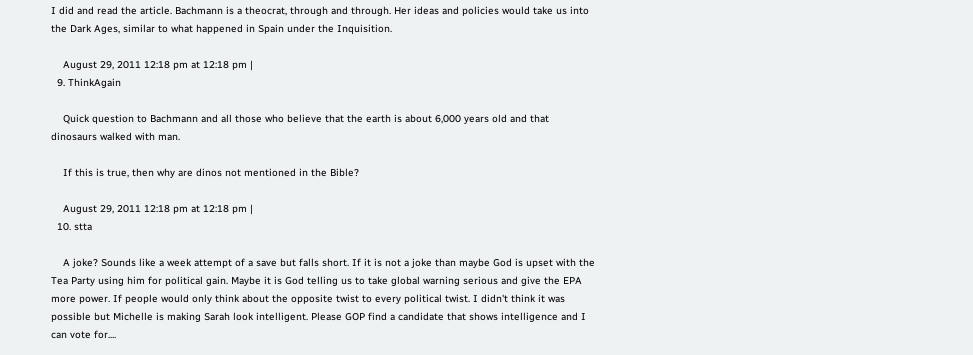I did and read the article. Bachmann is a theocrat, through and through. Her ideas and policies would take us into the Dark Ages, similar to what happened in Spain under the Inquisition.

    August 29, 2011 12:18 pm at 12:18 pm |
  9. ThinkAgain

    Quick question to Bachmann and all those who believe that the earth is about 6,000 years old and that dinosaurs walked with man.

    If this is true, then why are dinos not mentioned in the Bible?

    August 29, 2011 12:18 pm at 12:18 pm |
  10. stta

    A joke? Sounds like a week attempt of a save but falls short. If it is not a joke than maybe God is upset with the Tea Party using him for political gain. Maybe it is God telling us to take global warning serious and give the EPA more power. If people would only think about the opposite twist to every political twist. I didn't think it was possible but Michelle is making Sarah look intelligent. Please GOP find a candidate that shows intelligence and I can vote for....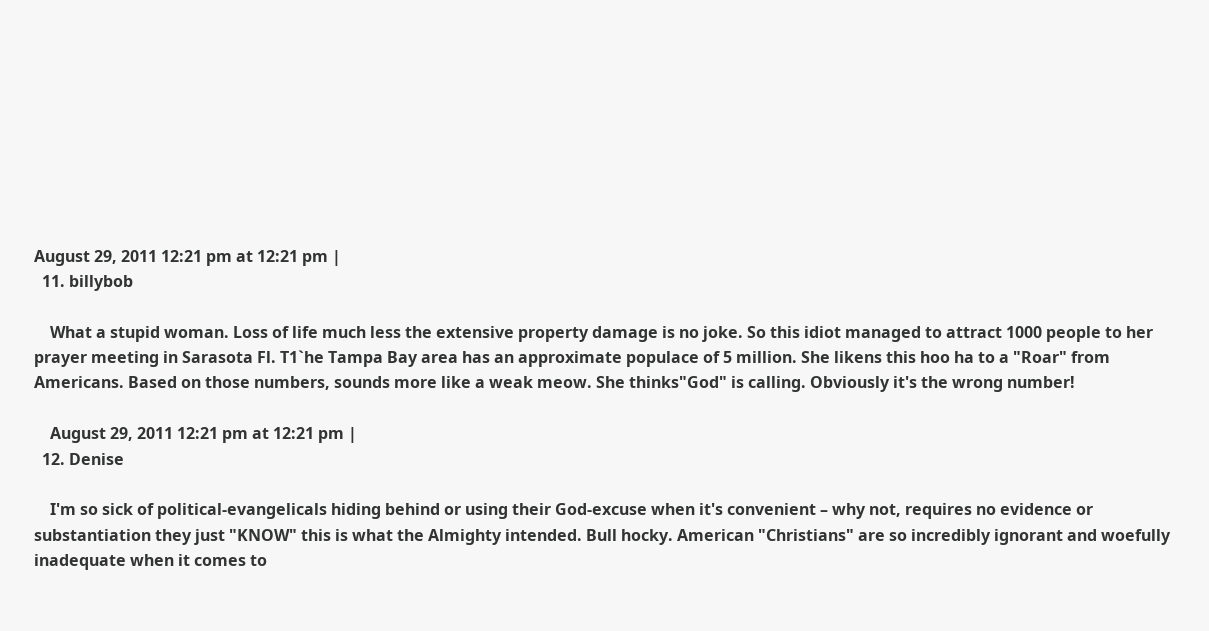August 29, 2011 12:21 pm at 12:21 pm |
  11. billybob

    What a stupid woman. Loss of life much less the extensive property damage is no joke. So this idiot managed to attract 1000 people to her prayer meeting in Sarasota Fl. T1`he Tampa Bay area has an approximate populace of 5 million. She likens this hoo ha to a "Roar" from Americans. Based on those numbers, sounds more like a weak meow. She thinks"God" is calling. Obviously it's the wrong number!

    August 29, 2011 12:21 pm at 12:21 pm |
  12. Denise

    I'm so sick of political-evangelicals hiding behind or using their God-excuse when it's convenient – why not, requires no evidence or substantiation they just "KNOW" this is what the Almighty intended. Bull hocky. American "Christians" are so incredibly ignorant and woefully inadequate when it comes to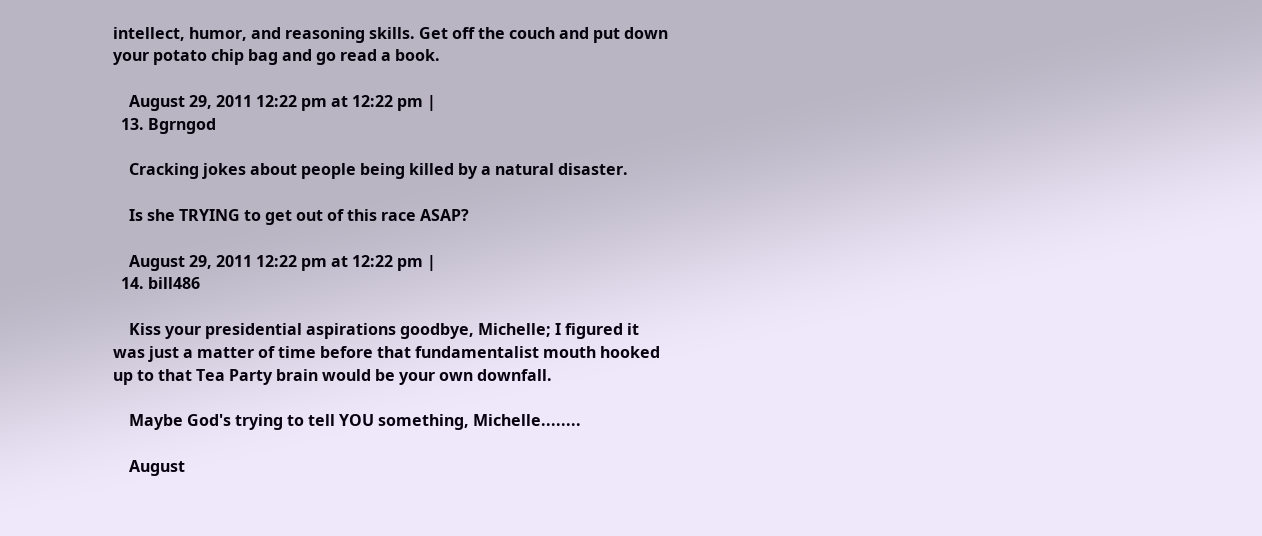intellect, humor, and reasoning skills. Get off the couch and put down your potato chip bag and go read a book.

    August 29, 2011 12:22 pm at 12:22 pm |
  13. Bgrngod

    Cracking jokes about people being killed by a natural disaster.

    Is she TRYING to get out of this race ASAP?

    August 29, 2011 12:22 pm at 12:22 pm |
  14. bill486

    Kiss your presidential aspirations goodbye, Michelle; I figured it was just a matter of time before that fundamentalist mouth hooked up to that Tea Party brain would be your own downfall.

    Maybe God's trying to tell YOU something, Michelle........

    August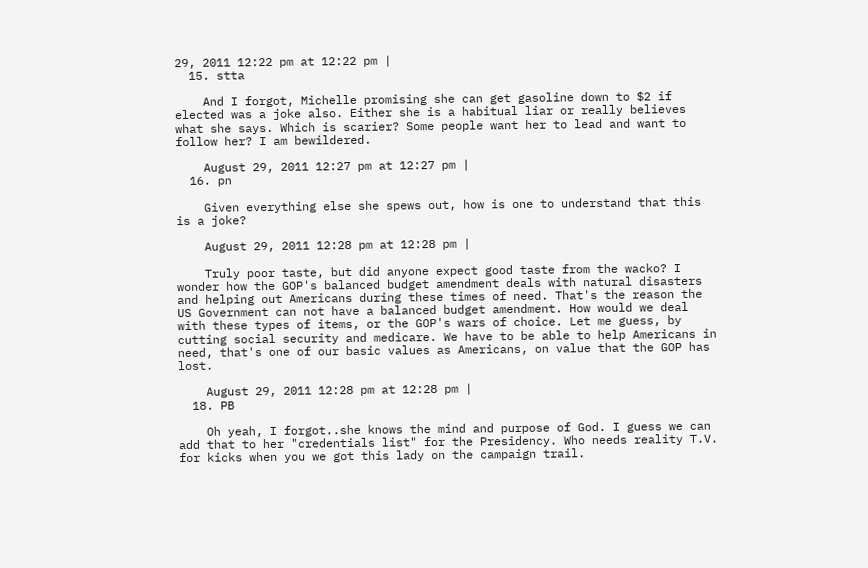29, 2011 12:22 pm at 12:22 pm |
  15. stta

    And I forgot, Michelle promising she can get gasoline down to $2 if elected was a joke also. Either she is a habitual liar or really believes what she says. Which is scarier? Some people want her to lead and want to follow her? I am bewildered.

    August 29, 2011 12:27 pm at 12:27 pm |
  16. pn

    Given everything else she spews out, how is one to understand that this is a joke?

    August 29, 2011 12:28 pm at 12:28 pm |

    Truly poor taste, but did anyone expect good taste from the wacko? I wonder how the GOP's balanced budget amendment deals with natural disasters and helping out Americans during these times of need. That's the reason the US Government can not have a balanced budget amendment. How would we deal with these types of items, or the GOP's wars of choice. Let me guess, by cutting social security and medicare. We have to be able to help Americans in need, that's one of our basic values as Americans, on value that the GOP has lost.

    August 29, 2011 12:28 pm at 12:28 pm |
  18. PB

    Oh yeah, I forgot..she knows the mind and purpose of God. I guess we can add that to her "credentials list" for the Presidency. Who needs reality T.V. for kicks when you we got this lady on the campaign trail.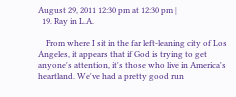August 29, 2011 12:30 pm at 12:30 pm |
  19. Ray in L.A.

    From where I sit in the far left-leaning city of Los Angeles, it appears that if God is trying to get anyone's attention, it's those who live in America's heartland. We've had a pretty good run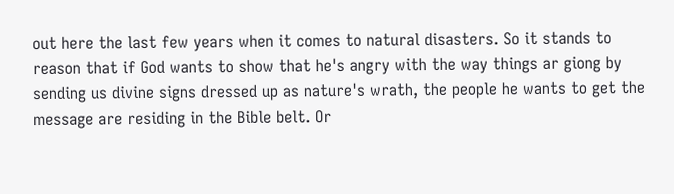out here the last few years when it comes to natural disasters. So it stands to reason that if God wants to show that he's angry with the way things ar giong by sending us divine signs dressed up as nature's wrath, the people he wants to get the message are residing in the Bible belt. Or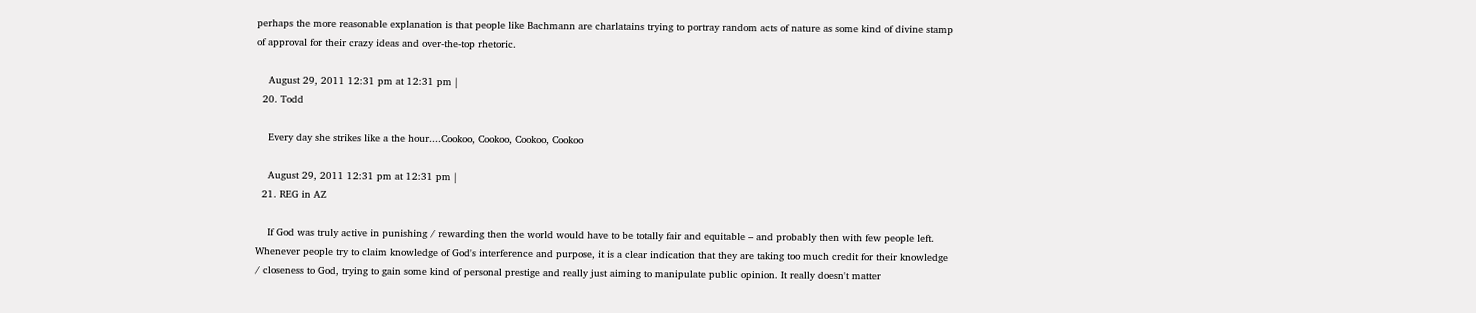perhaps the more reasonable explanation is that people like Bachmann are charlatains trying to portray random acts of nature as some kind of divine stamp of approval for their crazy ideas and over-the-top rhetoric.

    August 29, 2011 12:31 pm at 12:31 pm |
  20. Todd

    Every day she strikes like a the hour....Cookoo, Cookoo, Cookoo, Cookoo

    August 29, 2011 12:31 pm at 12:31 pm |
  21. REG in AZ

    If God was truly active in punishing / rewarding then the world would have to be totally fair and equitable – and probably then with few people left. Whenever people try to claim knowledge of God's interference and purpose, it is a clear indication that they are taking too much credit for their knowledge / closeness to God, trying to gain some kind of personal prestige and really just aiming to manipulate public opinion. It really doesn't matter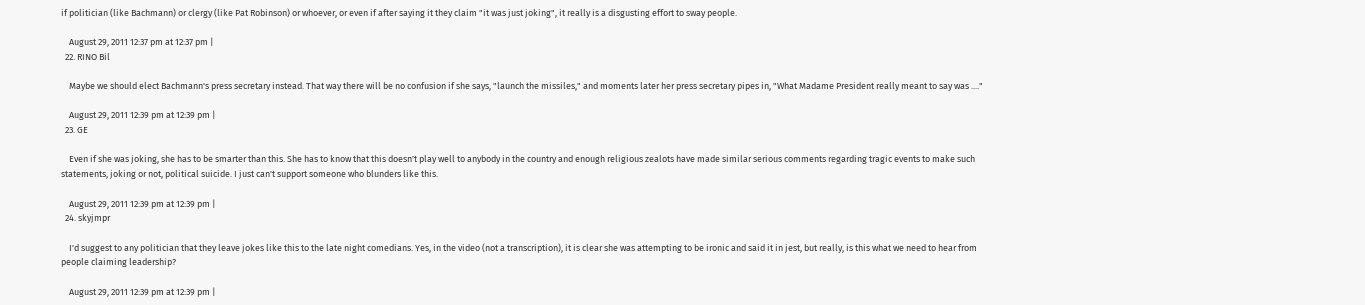if politician (like Bachmann) or clergy (like Pat Robinson) or whoever, or even if after saying it they claim "it was just joking", it really is a disgusting effort to sway people.

    August 29, 2011 12:37 pm at 12:37 pm |
  22. RINO Bil

    Maybe we should elect Bachmann's press secretary instead. That way there will be no confusion if she says, "launch the missiles," and moments later her press secretary pipes in, "What Madame President really meant to say was ...."

    August 29, 2011 12:39 pm at 12:39 pm |
  23. GE

    Even if she was joking, she has to be smarter than this. She has to know that this doesn't play well to anybody in the country and enough religious zealots have made similar serious comments regarding tragic events to make such statements, joking or not, political suicide. I just can't support someone who blunders like this.

    August 29, 2011 12:39 pm at 12:39 pm |
  24. skyjmpr

    I'd suggest to any politician that they leave jokes like this to the late night comedians. Yes, in the video (not a transcription), it is clear she was attempting to be ironic and said it in jest, but really, is this what we need to hear from people claiming leadership?

    August 29, 2011 12:39 pm at 12:39 pm |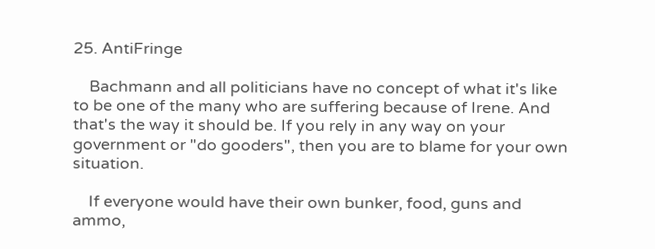25. AntiFringe

    Bachmann and all politicians have no concept of what it's like to be one of the many who are suffering because of Irene. And that's the way it should be. If you rely in any way on your government or "do gooders", then you are to blame for your own situation.

    If everyone would have their own bunker, food, guns and ammo,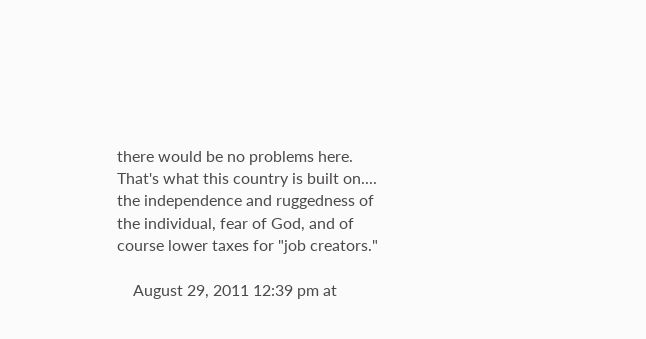there would be no problems here. That's what this country is built on.... the independence and ruggedness of the individual, fear of God, and of course lower taxes for "job creators."

    August 29, 2011 12:39 pm at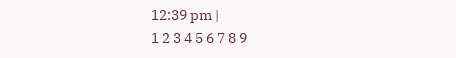12:39 pm |
1 2 3 4 5 6 7 8 9